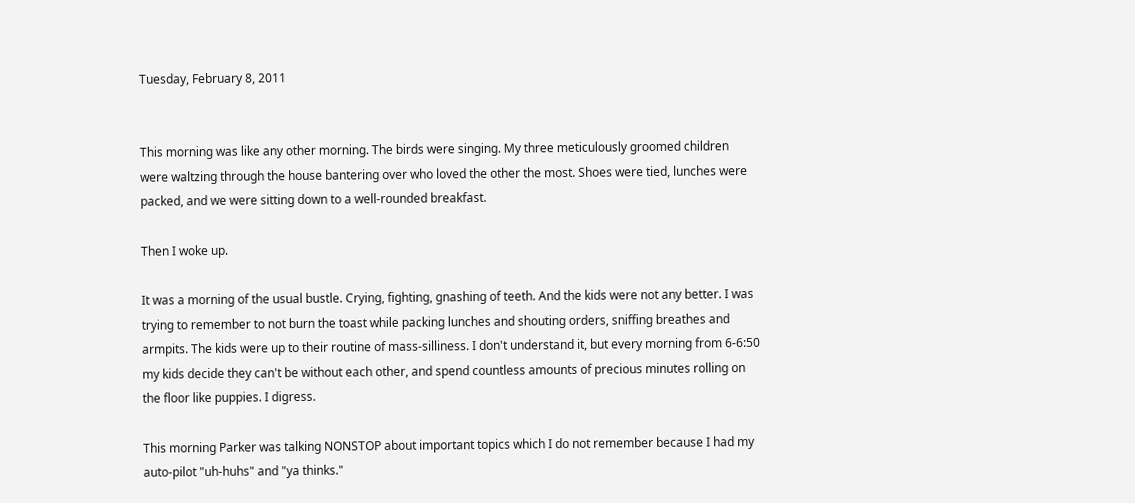Tuesday, February 8, 2011


This morning was like any other morning. The birds were singing. My three meticulously groomed children were waltzing through the house bantering over who loved the other the most. Shoes were tied, lunches were packed, and we were sitting down to a well-rounded breakfast.

Then I woke up.

It was a morning of the usual bustle. Crying, fighting, gnashing of teeth. And the kids were not any better. I was trying to remember to not burn the toast while packing lunches and shouting orders, sniffing breathes and armpits. The kids were up to their routine of mass-silliness. I don't understand it, but every morning from 6-6:50 my kids decide they can't be without each other, and spend countless amounts of precious minutes rolling on the floor like puppies. I digress.

This morning Parker was talking NONSTOP about important topics which I do not remember because I had my auto-pilot "uh-huhs" and "ya thinks."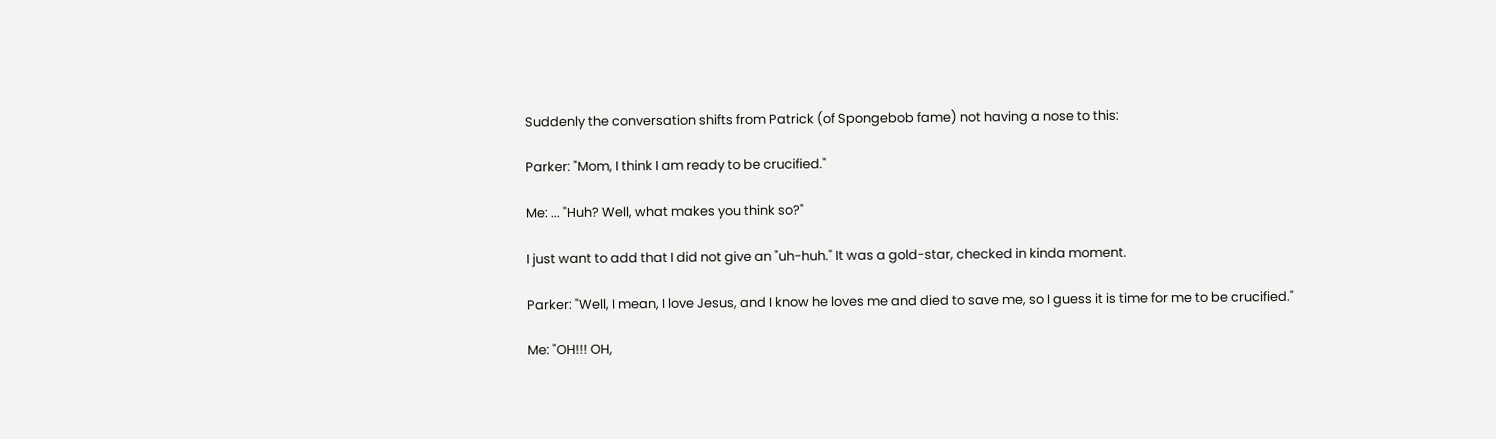Suddenly the conversation shifts from Patrick (of Spongebob fame) not having a nose to this:

Parker: "Mom, I think I am ready to be crucified."

Me: ... "Huh? Well, what makes you think so?"

I just want to add that I did not give an "uh-huh." It was a gold-star, checked in kinda moment.

Parker: "Well, I mean, I love Jesus, and I know he loves me and died to save me, so I guess it is time for me to be crucified."

Me: "OH!!! OH,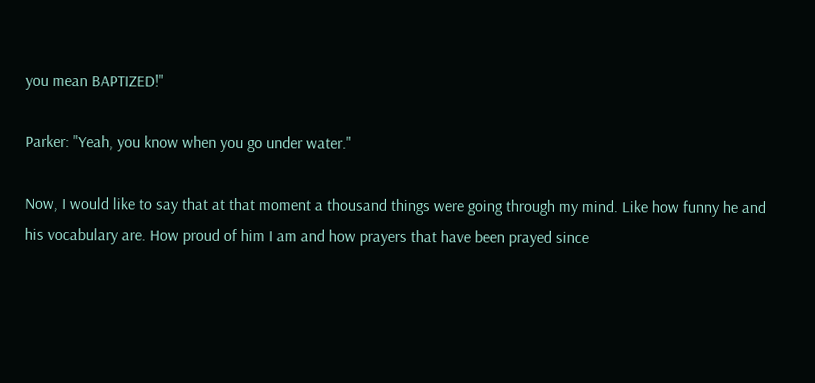you mean BAPTIZED!"

Parker: "Yeah, you know when you go under water."

Now, I would like to say that at that moment a thousand things were going through my mind. Like how funny he and his vocabulary are. How proud of him I am and how prayers that have been prayed since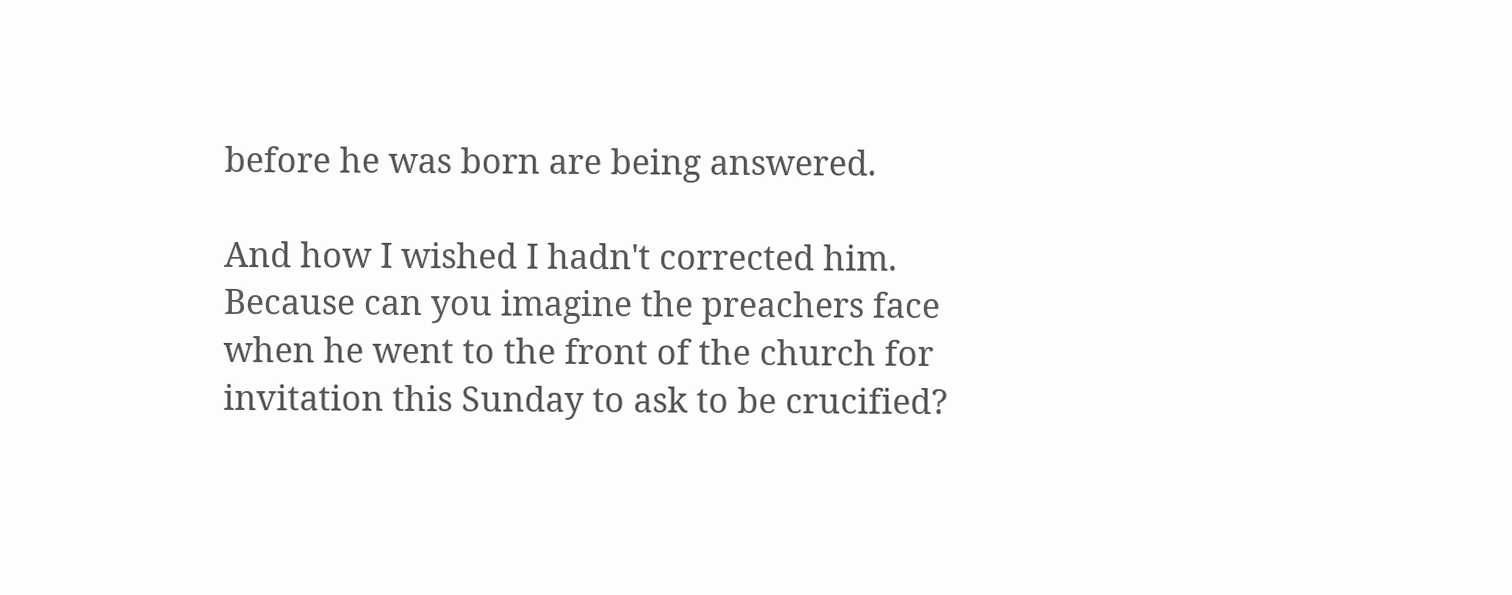before he was born are being answered.

And how I wished I hadn't corrected him. Because can you imagine the preachers face when he went to the front of the church for invitation this Sunday to ask to be crucified?